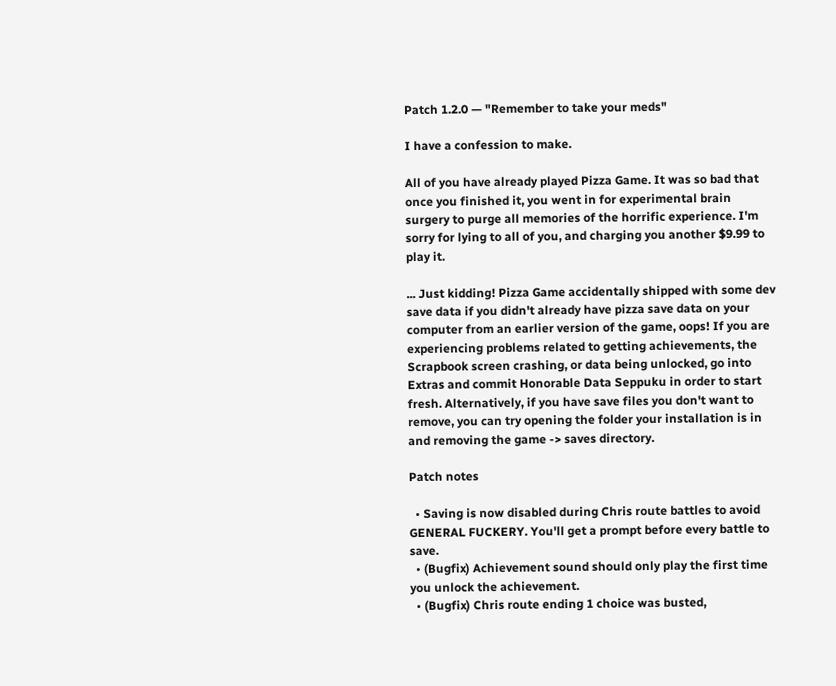Patch 1.2.0 — "Remember to take your meds"

I have a confession to make.

All of you have already played Pizza Game. It was so bad that once you finished it, you went in for experimental brain surgery to purge all memories of the horrific experience. I'm sorry for lying to all of you, and charging you another $9.99 to play it.

... Just kidding! Pizza Game accidentally shipped with some dev save data if you didn't already have pizza save data on your computer from an earlier version of the game, oops! If you are experiencing problems related to getting achievements, the Scrapbook screen crashing, or data being unlocked, go into Extras and commit Honorable Data Seppuku in order to start fresh. Alternatively, if you have save files you don't want to remove, you can try opening the folder your installation is in and removing the game -> saves directory.

Patch notes

  • Saving is now disabled during Chris route battles to avoid GENERAL FUCKERY. You'll get a prompt before every battle to save.
  • (Bugfix) Achievement sound should only play the first time you unlock the achievement.
  • (Bugfix) Chris route ending 1 choice was busted,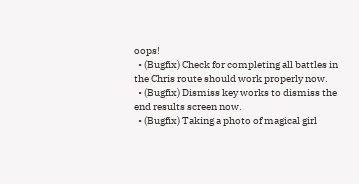oops!
  • (Bugfix) Check for completing all battles in the Chris route should work properly now.
  • (Bugfix) Dismiss key works to dismiss the end results screen now.
  • (Bugfix) Taking a photo of magical girl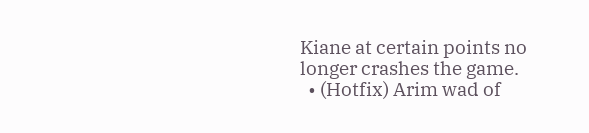Kiane at certain points no longer crashes the game.
  • (Hotfix) Arim wad of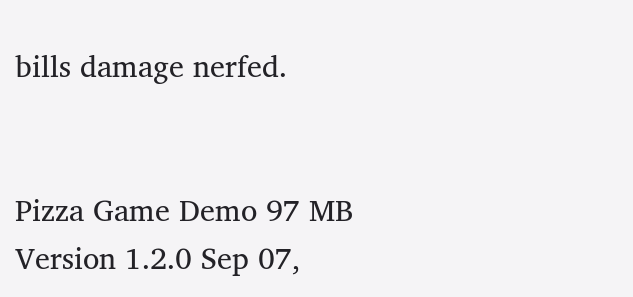bills damage nerfed.


Pizza Game Demo 97 MB
Version 1.2.0 Sep 07,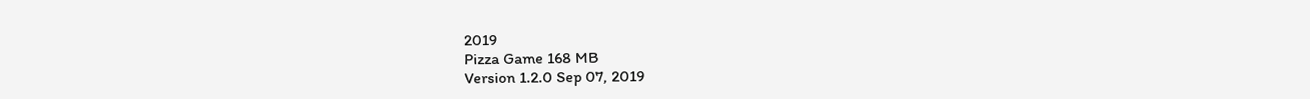2019
Pizza Game 168 MB
Version 1.2.0 Sep 07, 2019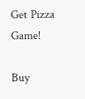Get Pizza Game!

Buy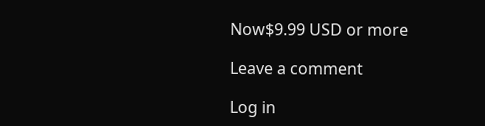Now$9.99 USD or more

Leave a comment

Log in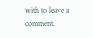with to leave a comment.